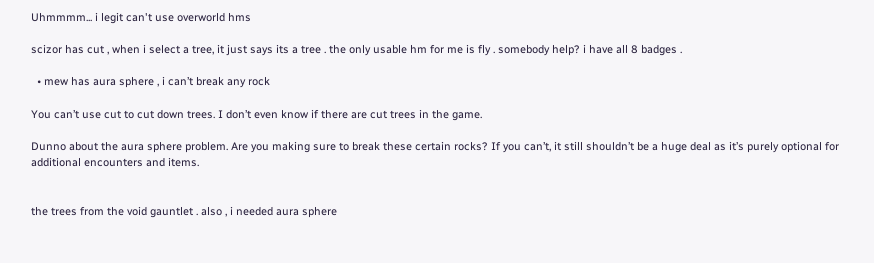Uhmmmm... i legit can't use overworld hms

scizor has cut , when i select a tree, it just says its a tree . the only usable hm for me is fly . somebody help? i have all 8 badges .

  • mew has aura sphere , i can’t break any rock

You can’t use cut to cut down trees. I don’t even know if there are cut trees in the game.

Dunno about the aura sphere problem. Are you making sure to break these certain rocks? If you can’t, it still shouldn’t be a huge deal as it’s purely optional for additional encounters and items.


the trees from the void gauntlet . also , i needed aura sphere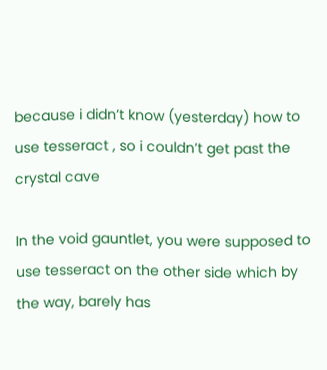because i didn’t know (yesterday) how to use tesseract , so i couldn’t get past the crystal cave

In the void gauntlet, you were supposed to use tesseract on the other side which by the way, barely has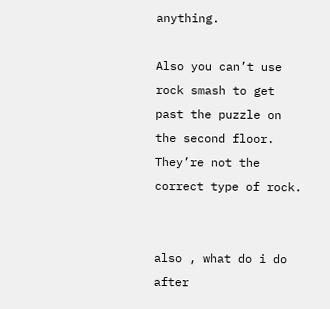anything.

Also you can’t use rock smash to get past the puzzle on the second floor. They’re not the correct type of rock.


also , what do i do after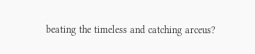beating the timeless and catching arceus?